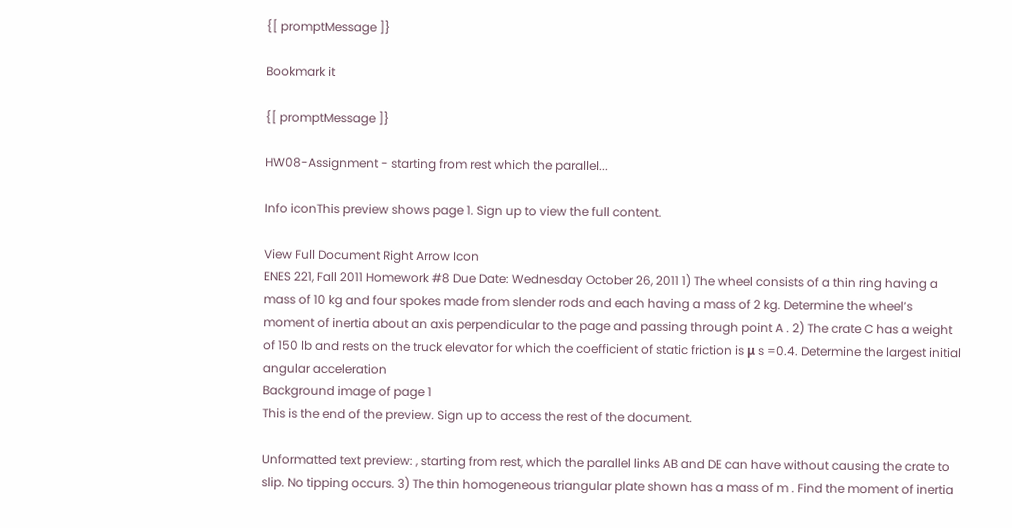{[ promptMessage ]}

Bookmark it

{[ promptMessage ]}

HW08-Assignment - starting from rest which the parallel...

Info iconThis preview shows page 1. Sign up to view the full content.

View Full Document Right Arrow Icon
ENES 221, Fall 2011 Homework #8 Due Date: Wednesday October 26, 2011 1) The wheel consists of a thin ring having a mass of 10 kg and four spokes made from slender rods and each having a mass of 2 kg. Determine the wheel’s moment of inertia about an axis perpendicular to the page and passing through point A . 2) The crate C has a weight of 150 lb and rests on the truck elevator for which the coefficient of static friction is μ s =0.4. Determine the largest initial angular acceleration
Background image of page 1
This is the end of the preview. Sign up to access the rest of the document.

Unformatted text preview: , starting from rest, which the parallel links AB and DE can have without causing the crate to slip. No tipping occurs. 3) The thin homogeneous triangular plate shown has a mass of m . Find the moment of inertia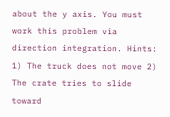about the y axis. You must work this problem via direction integration. Hints: 1) The truck does not move 2) The crate tries to slide toward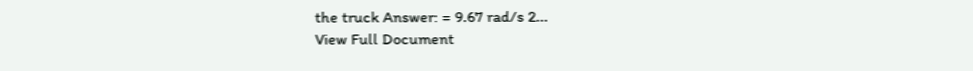the truck Answer: = 9.67 rad/s 2...
View Full Document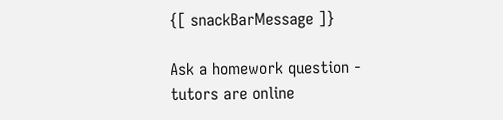{[ snackBarMessage ]}

Ask a homework question - tutors are online